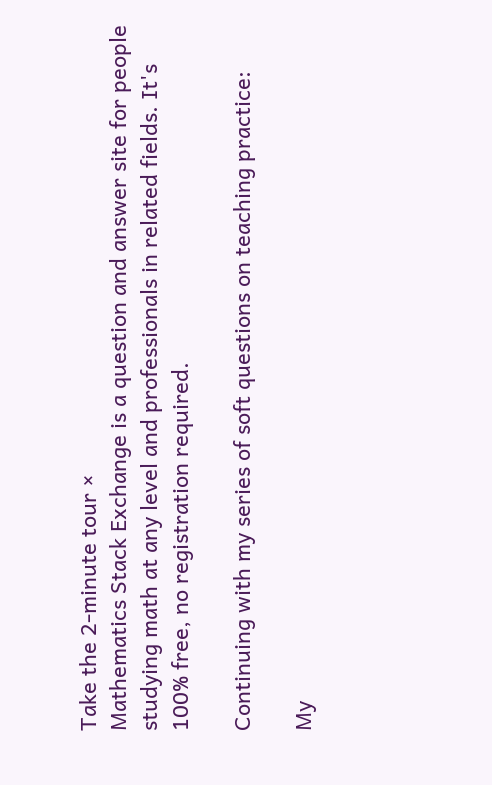Take the 2-minute tour ×
Mathematics Stack Exchange is a question and answer site for people studying math at any level and professionals in related fields. It's 100% free, no registration required.

Continuing with my series of soft questions on teaching practice:

My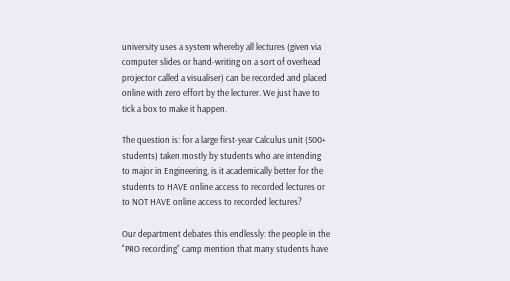university uses a system whereby all lectures (given via computer slides or hand-writing on a sort of overhead projector called a visualiser) can be recorded and placed online with zero effort by the lecturer. We just have to tick a box to make it happen.

The question is: for a large first-year Calculus unit (500+ students) taken mostly by students who are intending to major in Engineering, is it academically better for the students to HAVE online access to recorded lectures or to NOT HAVE online access to recorded lectures?

Our department debates this endlessly: the people in the "PRO recording" camp mention that many students have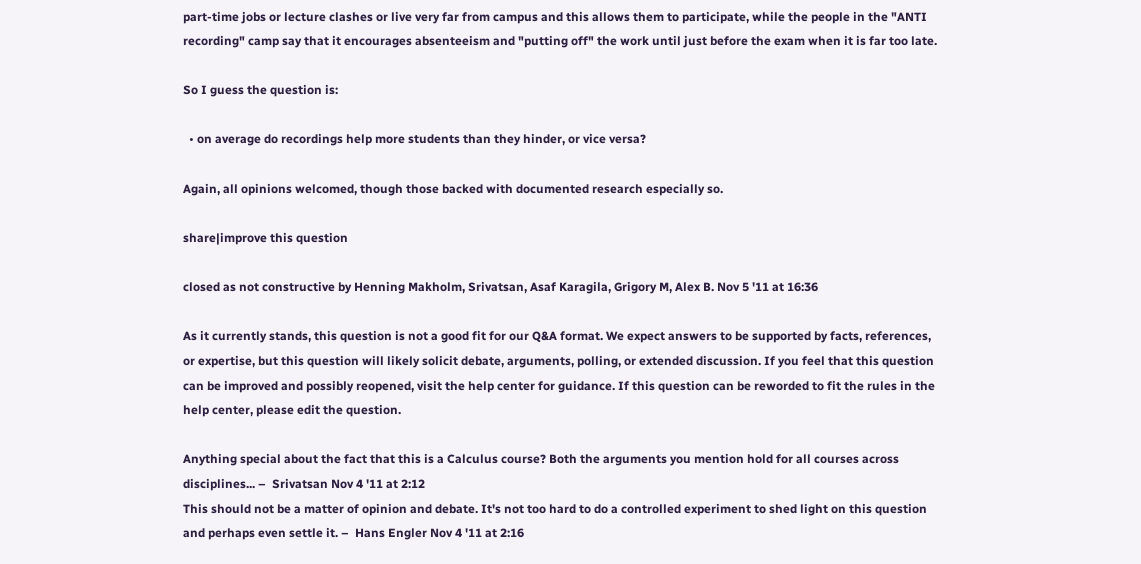part-time jobs or lecture clashes or live very far from campus and this allows them to participate, while the people in the "ANTI recording" camp say that it encourages absenteeism and "putting off" the work until just before the exam when it is far too late.

So I guess the question is:

  • on average do recordings help more students than they hinder, or vice versa?

Again, all opinions welcomed, though those backed with documented research especially so.

share|improve this question

closed as not constructive by Henning Makholm, Srivatsan, Asaf Karagila, Grigory M, Alex B. Nov 5 '11 at 16:36

As it currently stands, this question is not a good fit for our Q&A format. We expect answers to be supported by facts, references, or expertise, but this question will likely solicit debate, arguments, polling, or extended discussion. If you feel that this question can be improved and possibly reopened, visit the help center for guidance. If this question can be reworded to fit the rules in the help center, please edit the question.

Anything special about the fact that this is a Calculus course? Both the arguments you mention hold for all courses across disciplines... –  Srivatsan Nov 4 '11 at 2:12
This should not be a matter of opinion and debate. It's not too hard to do a controlled experiment to shed light on this question and perhaps even settle it. –  Hans Engler Nov 4 '11 at 2:16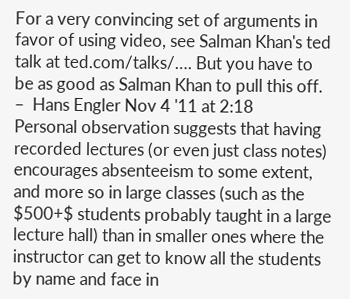For a very convincing set of arguments in favor of using video, see Salman Khan's ted talk at ted.com/talks/…. But you have to be as good as Salman Khan to pull this off. –  Hans Engler Nov 4 '11 at 2:18
Personal observation suggests that having recorded lectures (or even just class notes) encourages absenteeism to some extent, and more so in large classes (such as the $500+$ students probably taught in a large lecture hall) than in smaller ones where the instructor can get to know all the students by name and face in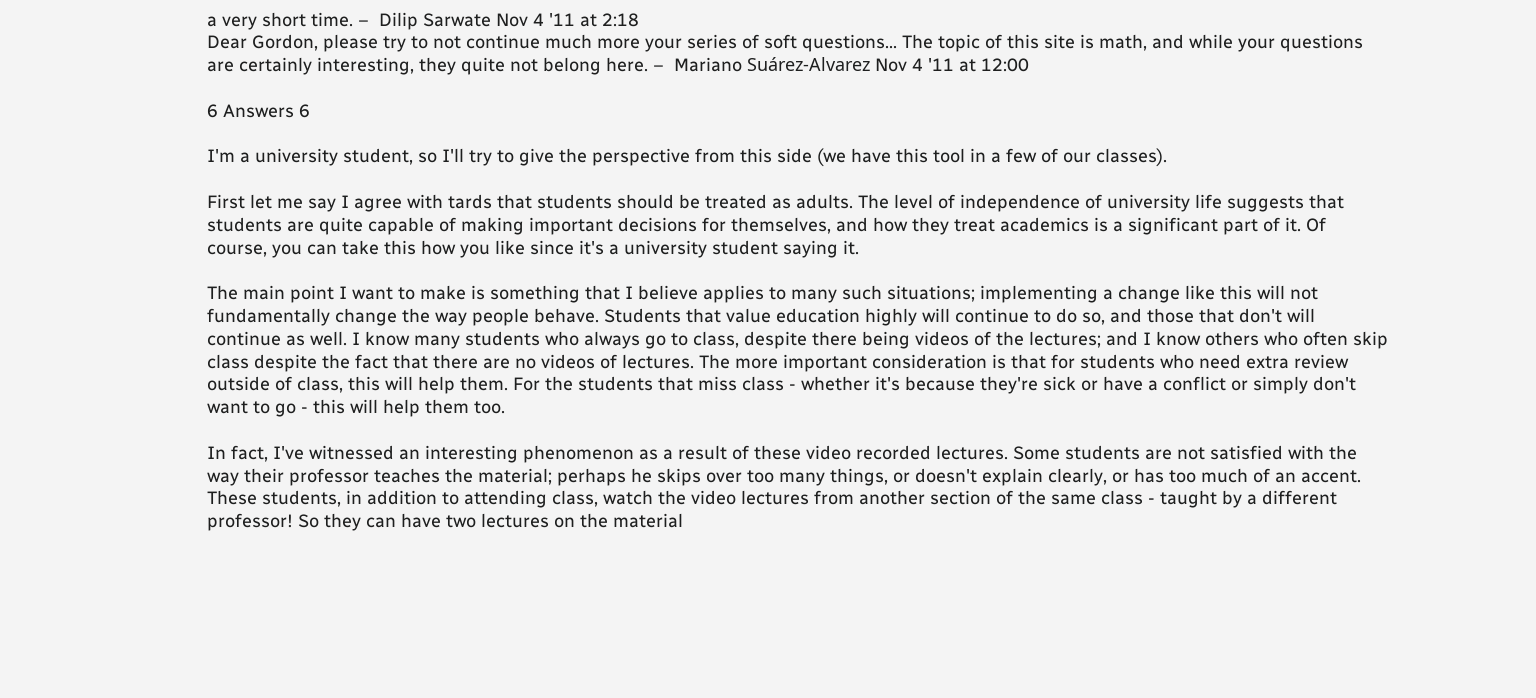a very short time. –  Dilip Sarwate Nov 4 '11 at 2:18
Dear Gordon, please try to not continue much more your series of soft questions... The topic of this site is math, and while your questions are certainly interesting, they quite not belong here. –  Mariano Suárez-Alvarez Nov 4 '11 at 12:00

6 Answers 6

I'm a university student, so I'll try to give the perspective from this side (we have this tool in a few of our classes).

First let me say I agree with tards that students should be treated as adults. The level of independence of university life suggests that students are quite capable of making important decisions for themselves, and how they treat academics is a significant part of it. Of course, you can take this how you like since it's a university student saying it.

The main point I want to make is something that I believe applies to many such situations; implementing a change like this will not fundamentally change the way people behave. Students that value education highly will continue to do so, and those that don't will continue as well. I know many students who always go to class, despite there being videos of the lectures; and I know others who often skip class despite the fact that there are no videos of lectures. The more important consideration is that for students who need extra review outside of class, this will help them. For the students that miss class - whether it's because they're sick or have a conflict or simply don't want to go - this will help them too.

In fact, I've witnessed an interesting phenomenon as a result of these video recorded lectures. Some students are not satisfied with the way their professor teaches the material; perhaps he skips over too many things, or doesn't explain clearly, or has too much of an accent. These students, in addition to attending class, watch the video lectures from another section of the same class - taught by a different professor! So they can have two lectures on the material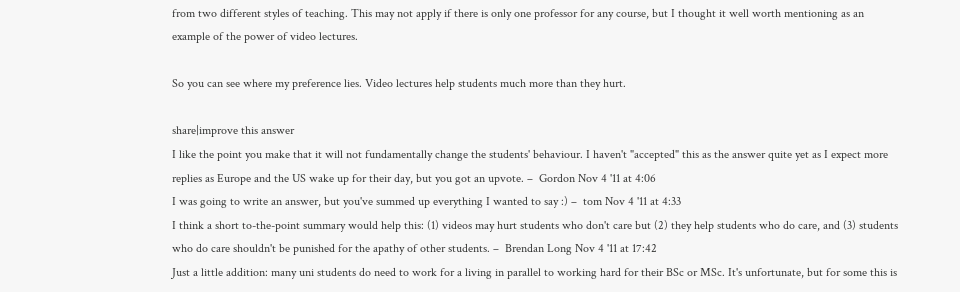from two different styles of teaching. This may not apply if there is only one professor for any course, but I thought it well worth mentioning as an example of the power of video lectures.

So you can see where my preference lies. Video lectures help students much more than they hurt.

share|improve this answer
I like the point you make that it will not fundamentally change the students' behaviour. I haven't "accepted" this as the answer quite yet as I expect more replies as Europe and the US wake up for their day, but you got an upvote. –  Gordon Nov 4 '11 at 4:06
I was going to write an answer, but you've summed up everything I wanted to say :) –  tom Nov 4 '11 at 4:33
I think a short to-the-point summary would help this: (1) videos may hurt students who don't care but (2) they help students who do care, and (3) students who do care shouldn't be punished for the apathy of other students. –  Brendan Long Nov 4 '11 at 17:42
Just a little addition: many uni students do need to work for a living in parallel to working hard for their BSc or MSc. It's unfortunate, but for some this is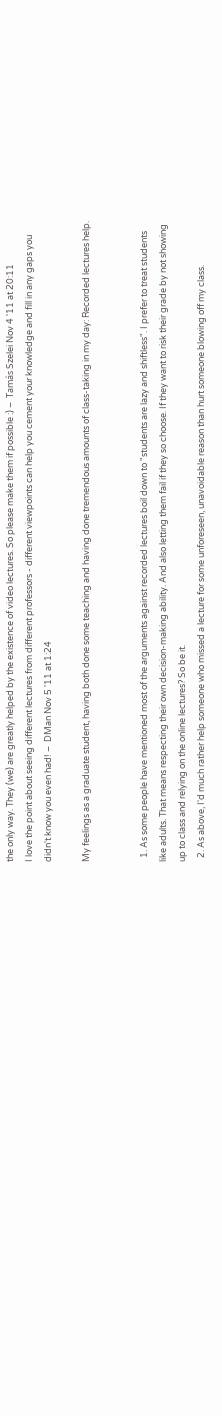the only way. They (we) are greatly helped by the existence of video lectures. So please make them if possible :) –  Tamás Szelei Nov 4 '11 at 20:11
I love the point about seeing different lectures from different professors - different viewpoints can help you cement your knowledge and fill in any gaps you didn't know you even had! –  DMan Nov 5 '11 at 1:24

My feelings as a graduate student, having both done some teaching and having done tremendous amounts of class-taking in my day: Recorded lectures help.


  1. As some people have mentioned most of the arguments against recorded lectures boil down to "students are lazy and shiftless". I prefer to treat students like adults. That means respecting their own decision-making ability. And also letting them fail if they so choose. If they want to risk their grade by not showing up to class and relying on the online lectures? So be it.
  2. As above, I'd much rather help someone who missed a lecture for some unforeseen, unavoidable reason than hurt someone blowing off my class.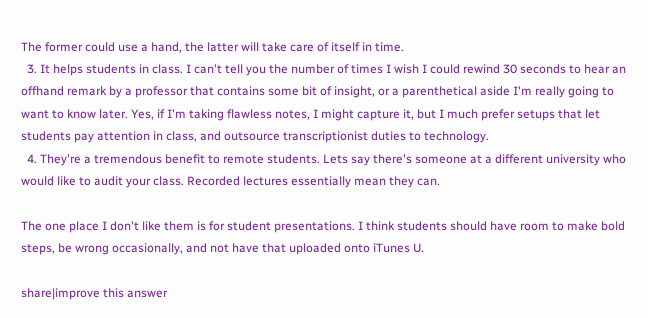The former could use a hand, the latter will take care of itself in time.
  3. It helps students in class. I can't tell you the number of times I wish I could rewind 30 seconds to hear an offhand remark by a professor that contains some bit of insight, or a parenthetical aside I'm really going to want to know later. Yes, if I'm taking flawless notes, I might capture it, but I much prefer setups that let students pay attention in class, and outsource transcriptionist duties to technology.
  4. They're a tremendous benefit to remote students. Lets say there's someone at a different university who would like to audit your class. Recorded lectures essentially mean they can.

The one place I don't like them is for student presentations. I think students should have room to make bold steps, be wrong occasionally, and not have that uploaded onto iTunes U.

share|improve this answer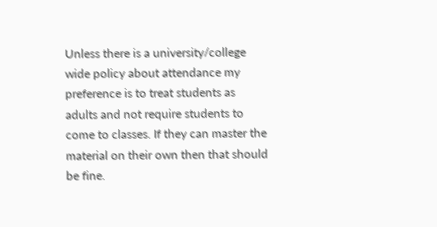Unless there is a university/college wide policy about attendance my preference is to treat students as adults and not require students to come to classes. If they can master the material on their own then that should be fine.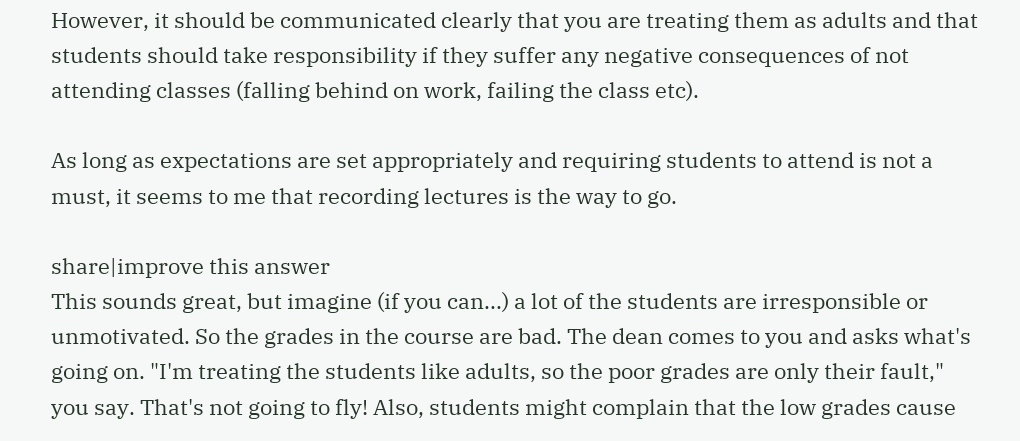However, it should be communicated clearly that you are treating them as adults and that students should take responsibility if they suffer any negative consequences of not attending classes (falling behind on work, failing the class etc).

As long as expectations are set appropriately and requiring students to attend is not a must, it seems to me that recording lectures is the way to go.

share|improve this answer
This sounds great, but imagine (if you can...) a lot of the students are irresponsible or unmotivated. So the grades in the course are bad. The dean comes to you and asks what's going on. "I'm treating the students like adults, so the poor grades are only their fault," you say. That's not going to fly! Also, students might complain that the low grades cause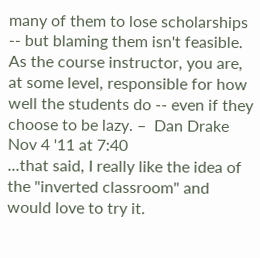many of them to lose scholarships -- but blaming them isn't feasible. As the course instructor, you are, at some level, responsible for how well the students do -- even if they choose to be lazy. –  Dan Drake Nov 4 '11 at 7:40
...that said, I really like the idea of the "inverted classroom" and would love to try it.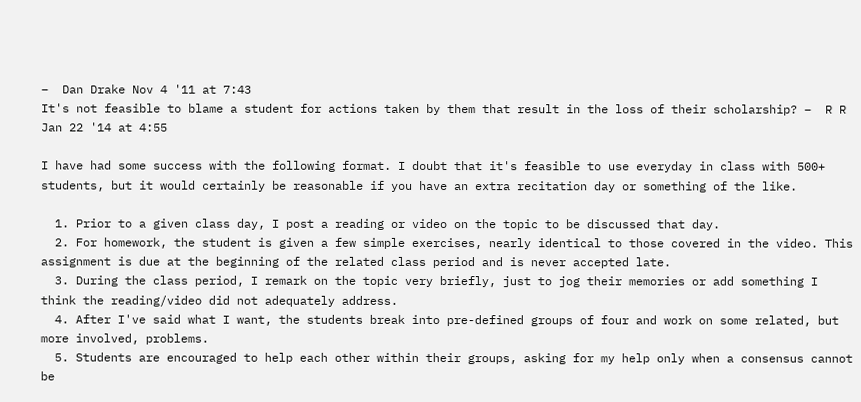–  Dan Drake Nov 4 '11 at 7:43
It's not feasible to blame a student for actions taken by them that result in the loss of their scholarship? –  R R Jan 22 '14 at 4:55

I have had some success with the following format. I doubt that it's feasible to use everyday in class with 500+ students, but it would certainly be reasonable if you have an extra recitation day or something of the like.

  1. Prior to a given class day, I post a reading or video on the topic to be discussed that day.
  2. For homework, the student is given a few simple exercises, nearly identical to those covered in the video. This assignment is due at the beginning of the related class period and is never accepted late.
  3. During the class period, I remark on the topic very briefly, just to jog their memories or add something I think the reading/video did not adequately address.
  4. After I've said what I want, the students break into pre-defined groups of four and work on some related, but more involved, problems.
  5. Students are encouraged to help each other within their groups, asking for my help only when a consensus cannot be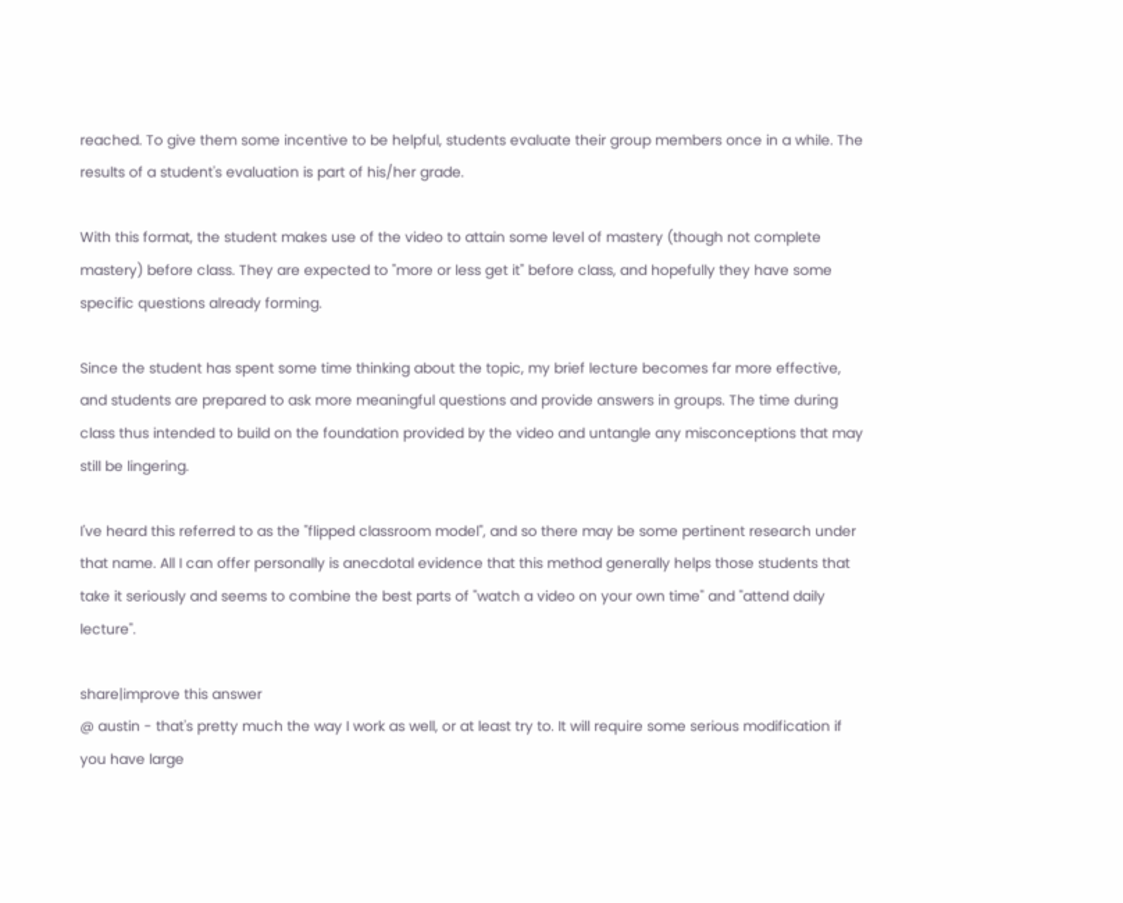reached. To give them some incentive to be helpful, students evaluate their group members once in a while. The results of a student's evaluation is part of his/her grade.

With this format, the student makes use of the video to attain some level of mastery (though not complete mastery) before class. They are expected to "more or less get it" before class, and hopefully they have some specific questions already forming.

Since the student has spent some time thinking about the topic, my brief lecture becomes far more effective, and students are prepared to ask more meaningful questions and provide answers in groups. The time during class thus intended to build on the foundation provided by the video and untangle any misconceptions that may still be lingering.

I've heard this referred to as the "flipped classroom model", and so there may be some pertinent research under that name. All I can offer personally is anecdotal evidence that this method generally helps those students that take it seriously and seems to combine the best parts of "watch a video on your own time" and "attend daily lecture".

share|improve this answer
@ austin - that's pretty much the way I work as well, or at least try to. It will require some serious modification if you have large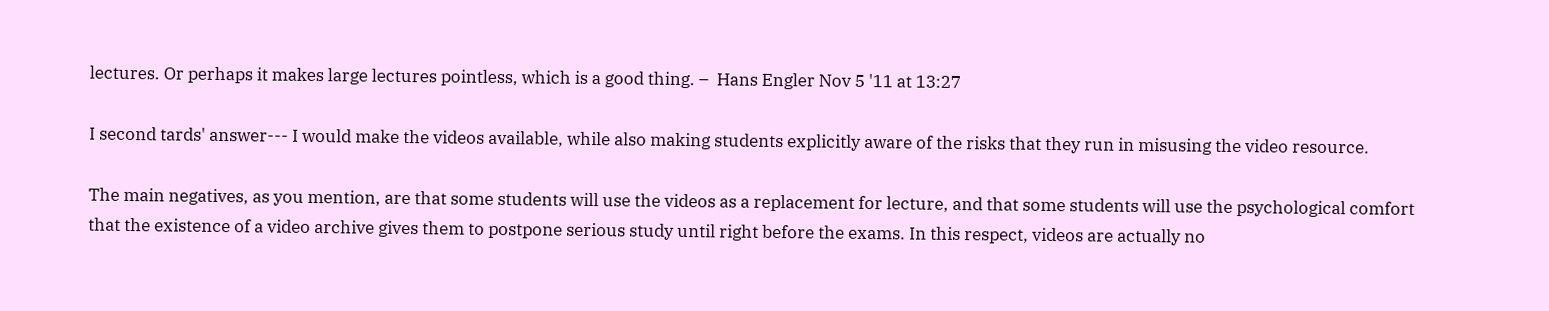lectures. Or perhaps it makes large lectures pointless, which is a good thing. –  Hans Engler Nov 5 '11 at 13:27

I second tards' answer--- I would make the videos available, while also making students explicitly aware of the risks that they run in misusing the video resource.

The main negatives, as you mention, are that some students will use the videos as a replacement for lecture, and that some students will use the psychological comfort that the existence of a video archive gives them to postpone serious study until right before the exams. In this respect, videos are actually no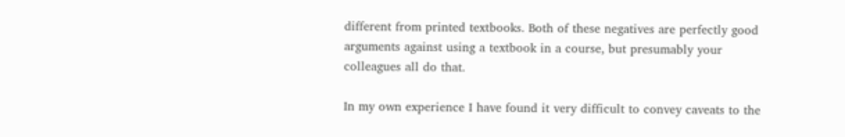different from printed textbooks. Both of these negatives are perfectly good arguments against using a textbook in a course, but presumably your colleagues all do that.

In my own experience I have found it very difficult to convey caveats to the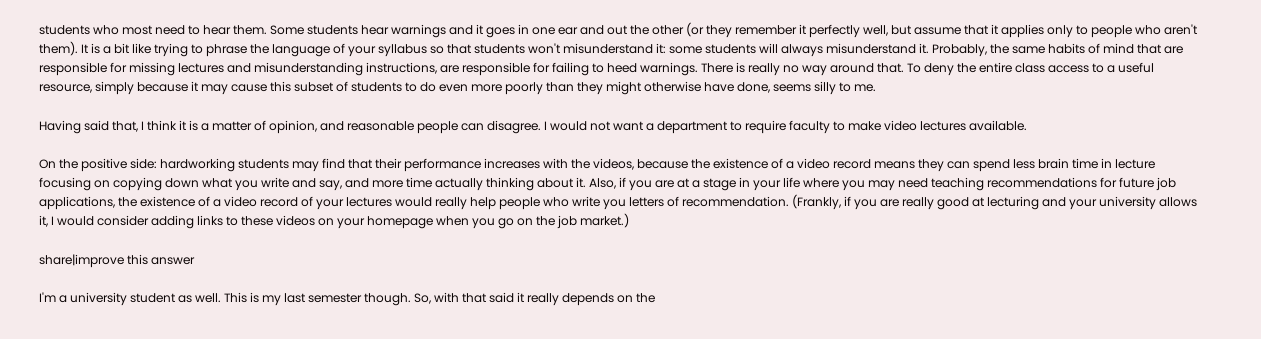students who most need to hear them. Some students hear warnings and it goes in one ear and out the other (or they remember it perfectly well, but assume that it applies only to people who aren't them). It is a bit like trying to phrase the language of your syllabus so that students won't misunderstand it: some students will always misunderstand it. Probably, the same habits of mind that are responsible for missing lectures and misunderstanding instructions, are responsible for failing to heed warnings. There is really no way around that. To deny the entire class access to a useful resource, simply because it may cause this subset of students to do even more poorly than they might otherwise have done, seems silly to me.

Having said that, I think it is a matter of opinion, and reasonable people can disagree. I would not want a department to require faculty to make video lectures available.

On the positive side: hardworking students may find that their performance increases with the videos, because the existence of a video record means they can spend less brain time in lecture focusing on copying down what you write and say, and more time actually thinking about it. Also, if you are at a stage in your life where you may need teaching recommendations for future job applications, the existence of a video record of your lectures would really help people who write you letters of recommendation. (Frankly, if you are really good at lecturing and your university allows it, I would consider adding links to these videos on your homepage when you go on the job market.)

share|improve this answer

I'm a university student as well. This is my last semester though. So, with that said it really depends on the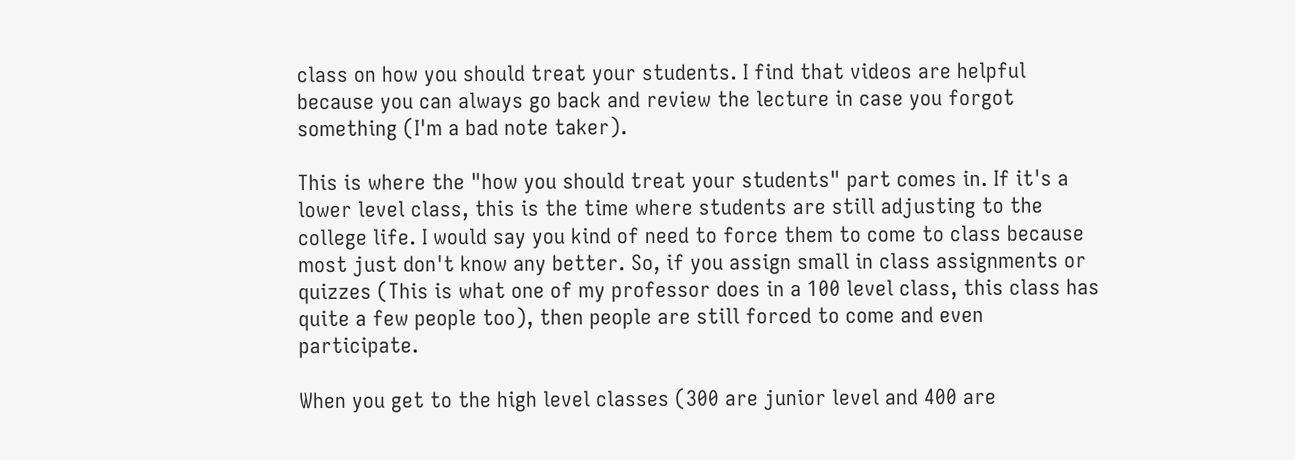class on how you should treat your students. I find that videos are helpful because you can always go back and review the lecture in case you forgot something (I'm a bad note taker).

This is where the "how you should treat your students" part comes in. If it's a lower level class, this is the time where students are still adjusting to the college life. I would say you kind of need to force them to come to class because most just don't know any better. So, if you assign small in class assignments or quizzes (This is what one of my professor does in a 100 level class, this class has quite a few people too), then people are still forced to come and even participate.

When you get to the high level classes (300 are junior level and 400 are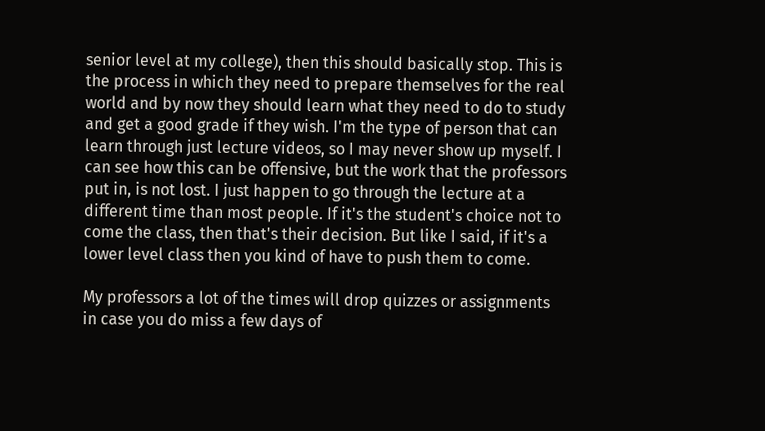senior level at my college), then this should basically stop. This is the process in which they need to prepare themselves for the real world and by now they should learn what they need to do to study and get a good grade if they wish. I'm the type of person that can learn through just lecture videos, so I may never show up myself. I can see how this can be offensive, but the work that the professors put in, is not lost. I just happen to go through the lecture at a different time than most people. If it's the student's choice not to come the class, then that's their decision. But like I said, if it's a lower level class then you kind of have to push them to come.

My professors a lot of the times will drop quizzes or assignments in case you do miss a few days of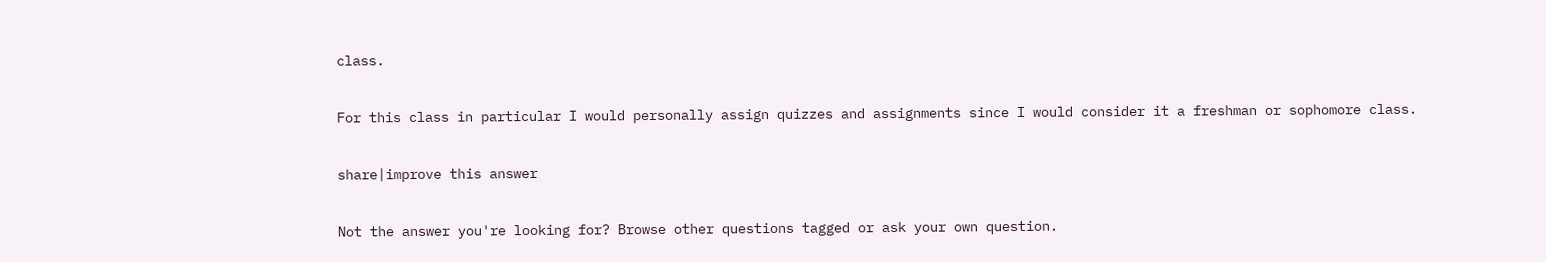class.

For this class in particular I would personally assign quizzes and assignments since I would consider it a freshman or sophomore class.

share|improve this answer

Not the answer you're looking for? Browse other questions tagged or ask your own question.